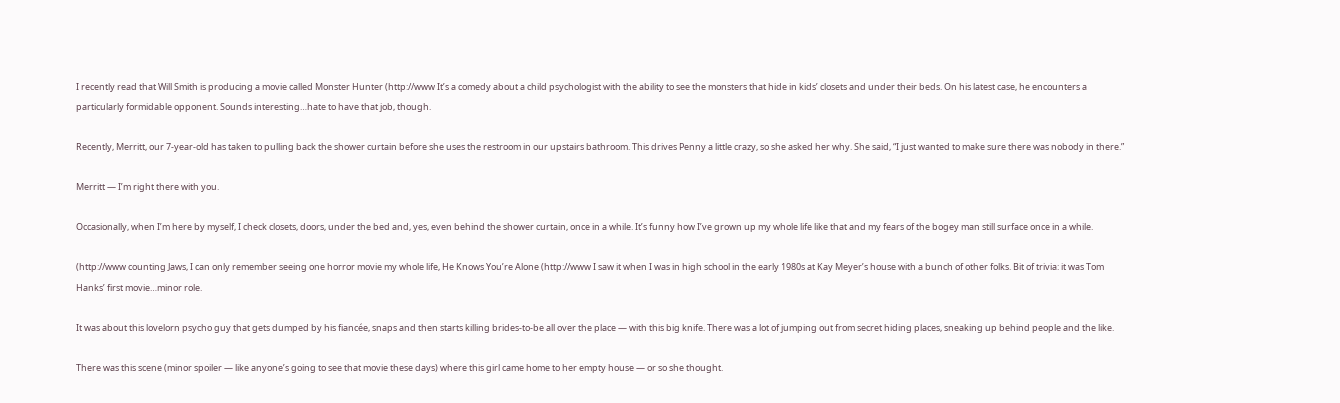I recently read that Will Smith is producing a movie called Monster Hunter (http://www It’s a comedy about a child psychologist with the ability to see the monsters that hide in kids’ closets and under their beds. On his latest case, he encounters a particularly formidable opponent. Sounds interesting…hate to have that job, though.

Recently, Merritt, our 7-year-old has taken to pulling back the shower curtain before she uses the restroom in our upstairs bathroom. This drives Penny a little crazy, so she asked her why. She said, “I just wanted to make sure there was nobody in there.”

Merritt — I’m right there with you.

Occasionally, when I’m here by myself, I check closets, doors, under the bed and, yes, even behind the shower curtain, once in a while. It’s funny how I’ve grown up my whole life like that and my fears of the bogey man still surface once in a while.

(http://www counting Jaws, I can only remember seeing one horror movie my whole life, He Knows You’re Alone (http://www I saw it when I was in high school in the early 1980s at Kay Meyer’s house with a bunch of other folks. Bit of trivia: it was Tom Hanks’ first movie…minor role.

It was about this lovelorn psycho guy that gets dumped by his fiancée, snaps and then starts killing brides-to-be all over the place — with this big knife. There was a lot of jumping out from secret hiding places, sneaking up behind people and the like.

There was this scene (minor spoiler — like anyone’s going to see that movie these days) where this girl came home to her empty house — or so she thought.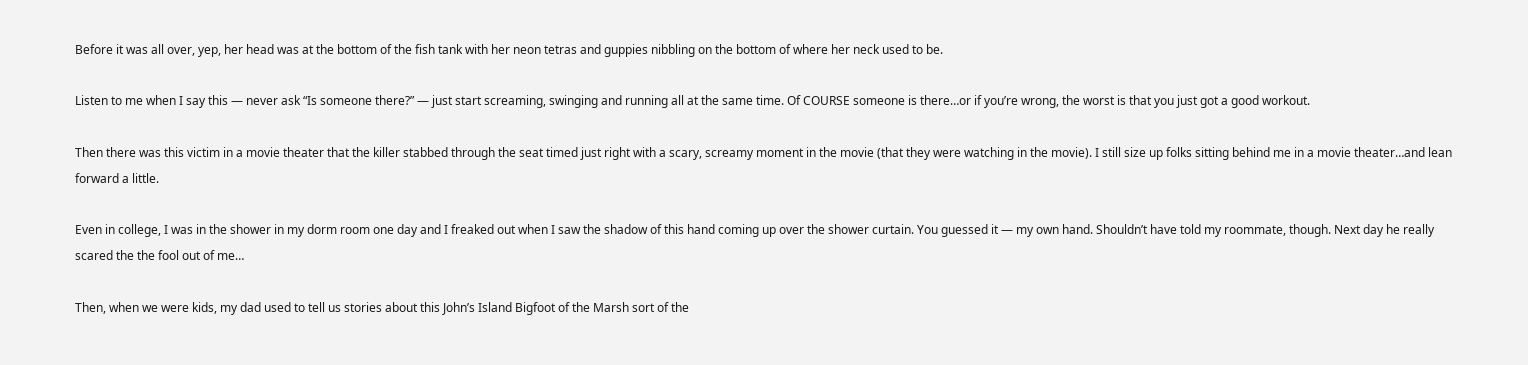Before it was all over, yep, her head was at the bottom of the fish tank with her neon tetras and guppies nibbling on the bottom of where her neck used to be.

Listen to me when I say this — never ask “Is someone there?” — just start screaming, swinging and running all at the same time. Of COURSE someone is there…or if you’re wrong, the worst is that you just got a good workout.

Then there was this victim in a movie theater that the killer stabbed through the seat timed just right with a scary, screamy moment in the movie (that they were watching in the movie). I still size up folks sitting behind me in a movie theater…and lean forward a little.

Even in college, I was in the shower in my dorm room one day and I freaked out when I saw the shadow of this hand coming up over the shower curtain. You guessed it — my own hand. Shouldn’t have told my roommate, though. Next day he really scared the the fool out of me…

Then, when we were kids, my dad used to tell us stories about this John’s Island Bigfoot of the Marsh sort of the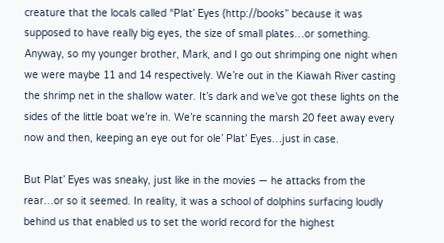creature that the locals called “Plat’ Eyes (http://books” because it was supposed to have really big eyes, the size of small plates…or something. Anyway, so my younger brother, Mark, and I go out shrimping one night when we were maybe 11 and 14 respectively. We’re out in the Kiawah River casting the shrimp net in the shallow water. It’s dark and we’ve got these lights on the sides of the little boat we’re in. We’re scanning the marsh 20 feet away every now and then, keeping an eye out for ole’ Plat’ Eyes…just in case.

But Plat’ Eyes was sneaky, just like in the movies — he attacks from the rear…or so it seemed. In reality, it was a school of dolphins surfacing loudly behind us that enabled us to set the world record for the highest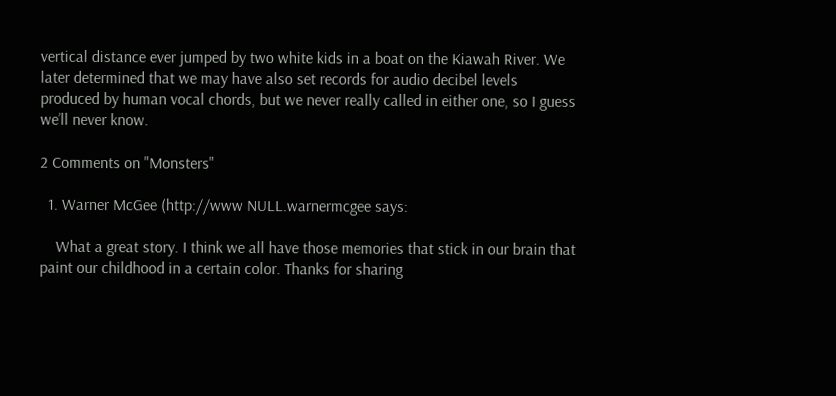vertical distance ever jumped by two white kids in a boat on the Kiawah River. We later determined that we may have also set records for audio decibel levels produced by human vocal chords, but we never really called in either one, so I guess we’ll never know.

2 Comments on "Monsters"

  1. Warner McGee (http://www NULL.warnermcgee says:

    What a great story. I think we all have those memories that stick in our brain that paint our childhood in a certain color. Thanks for sharing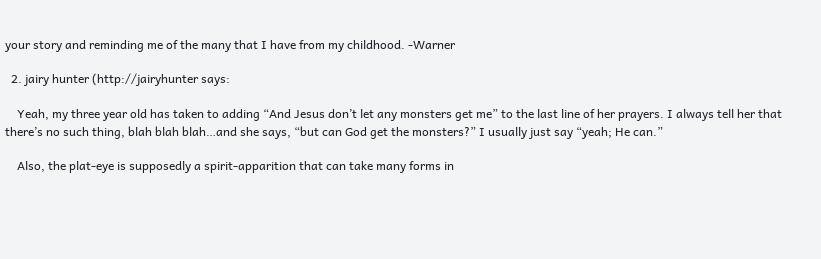your story and reminding me of the many that I have from my childhood. -Warner

  2. jairy hunter (http://jairyhunter says:

    Yeah, my three year old has taken to adding “And Jesus don’t let any monsters get me” to the last line of her prayers. I always tell her that there’s no such thing, blah blah blah…and she says, “but can God get the monsters?” I usually just say “yeah; He can.”

    Also, the plat-eye is supposedly a spirit-apparition that can take many forms in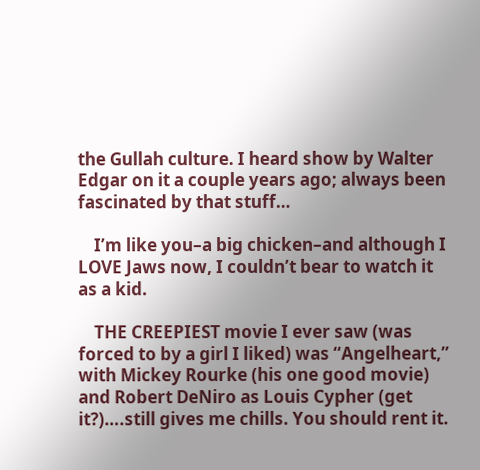the Gullah culture. I heard show by Walter Edgar on it a couple years ago; always been fascinated by that stuff…

    I’m like you–a big chicken–and although I LOVE Jaws now, I couldn’t bear to watch it as a kid.

    THE CREEPIEST movie I ever saw (was forced to by a girl I liked) was “Angelheart,” with Mickey Rourke (his one good movie) and Robert DeNiro as Louis Cypher (get it?)….still gives me chills. You should rent it.